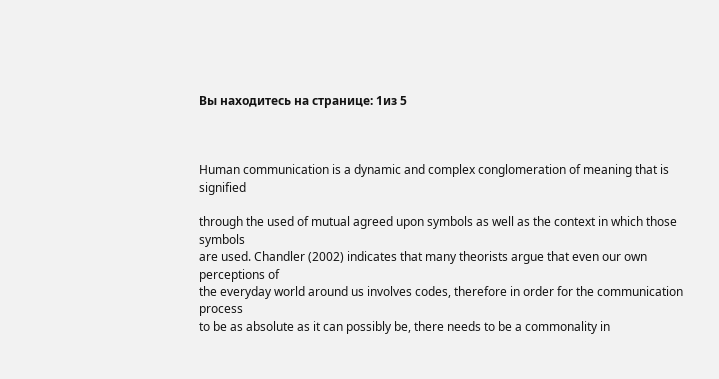Вы находитесь на странице: 1из 5



Human communication is a dynamic and complex conglomeration of meaning that is signified

through the used of mutual agreed upon symbols as well as the context in which those symbols
are used. Chandler (2002) indicates that many theorists argue that even our own perceptions of
the everyday world around us involves codes, therefore in order for the communication process
to be as absolute as it can possibly be, there needs to be a commonality in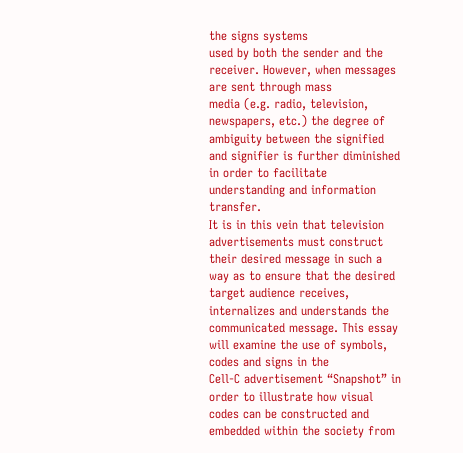the signs systems
used by both the sender and the receiver. However, when messages are sent through mass
media (e.g. radio, television, newspapers, etc.) the degree of ambiguity between the signified
and signifier is further diminished in order to facilitate understanding and information transfer.
It is in this vein that television advertisements must construct their desired message in such a
way as to ensure that the desired target audience receives, internalizes and understands the
communicated message. This essay will examine the use of symbols, codes and signs in the
Cell-C advertisement “Snapshot” in order to illustrate how visual codes can be constructed and
embedded within the society from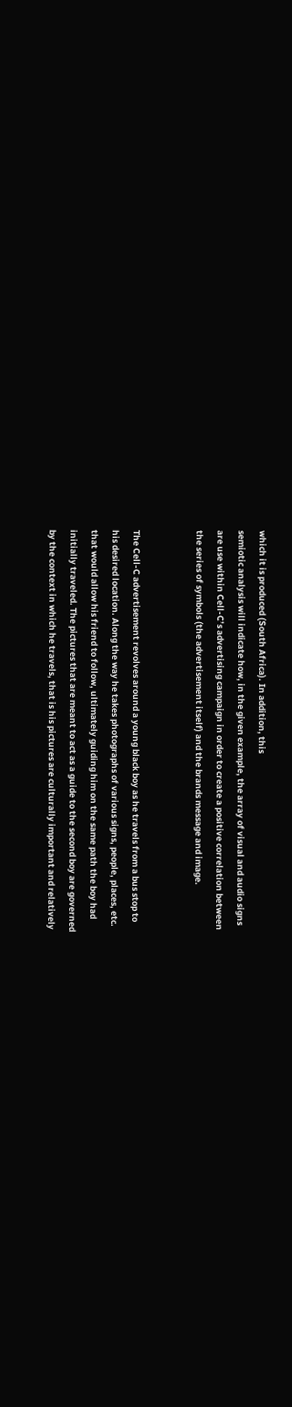which it is produced (South Africa). In addition, this
semiotic analysis will indicate how, in the given example, the array of visual and audio signs
are use within Cell-C’s advertising campaign in order to create a positive correlation between
the series of symbols (the advertisement itself) and the brands message and image.


The Cell-C advertisement revolves around a young black boy as he travels from a bus stop to
his desired location. Along the way he takes photographs of various signs, people, places, etc.
that would allow his friend to follow, ultimately guiding him on the same path the boy had
initially traveled. The pictures that are meant to act as a guide to the second boy are governed
by the context in which he travels, that is his pictures are culturally important and relatively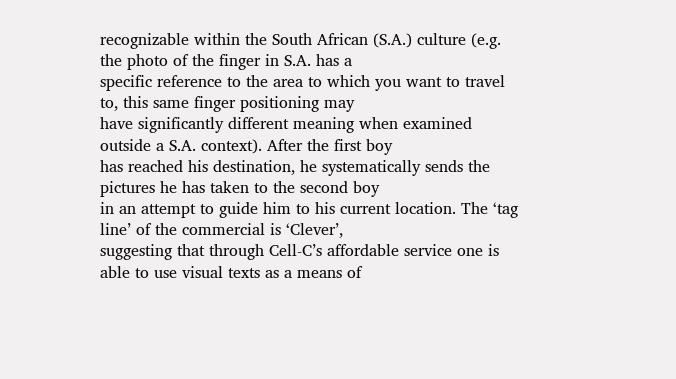recognizable within the South African (S.A.) culture (e.g. the photo of the finger in S.A. has a
specific reference to the area to which you want to travel to, this same finger positioning may
have significantly different meaning when examined outside a S.A. context). After the first boy
has reached his destination, he systematically sends the pictures he has taken to the second boy
in an attempt to guide him to his current location. The ‘tag line’ of the commercial is ‘Clever’,
suggesting that through Cell-C’s affordable service one is able to use visual texts as a means of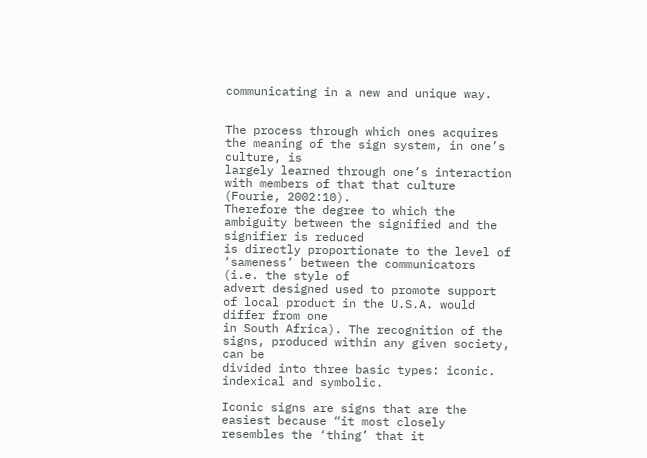communicating in a new and unique way.


The process through which ones acquires the meaning of the sign system, in one’s culture, is
largely learned through one’s interaction with members of that that culture (Fourie, 2002:10).
Therefore the degree to which the ambiguity between the signified and the signifier is reduced
is directly proportionate to the level of ‘sameness’ between the communicators (i.e. the style of
advert designed used to promote support of local product in the U.S.A. would differ from one
in South Africa). The recognition of the signs, produced within any given society, can be
divided into three basic types: iconic. indexical and symbolic.

Iconic signs are signs that are the easiest because “it most closely resembles the ‘thing’ that it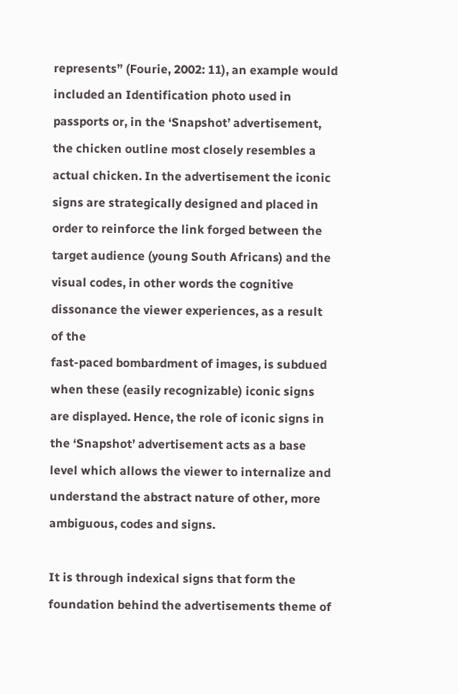represents” (Fourie, 2002: 11), an example would included an Identification photo used in
passports or, in the ‘Snapshot’ advertisement, the chicken outline most closely resembles a
actual chicken. In the advertisement the iconic signs are strategically designed and placed in
order to reinforce the link forged between the target audience (young South Africans) and the
visual codes, in other words the cognitive dissonance the viewer experiences, as a result of the
fast-paced bombardment of images, is subdued when these (easily recognizable) iconic signs
are displayed. Hence, the role of iconic signs in the ‘Snapshot’ advertisement acts as a base
level which allows the viewer to internalize and understand the abstract nature of other, more
ambiguous, codes and signs.

It is through indexical signs that form the foundation behind the advertisements theme of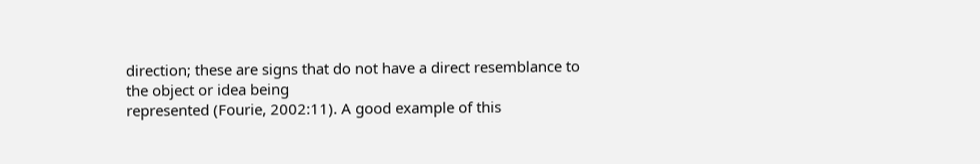direction; these are signs that do not have a direct resemblance to the object or idea being
represented (Fourie, 2002:11). A good example of this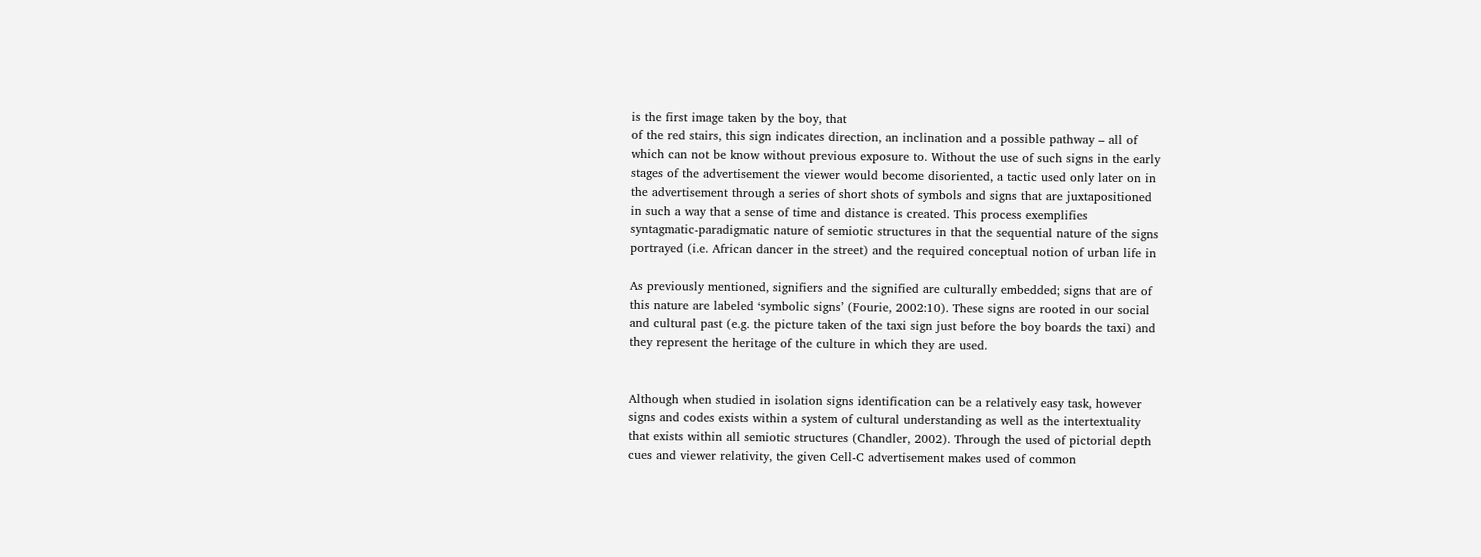is the first image taken by the boy, that
of the red stairs, this sign indicates direction, an inclination and a possible pathway – all of
which can not be know without previous exposure to. Without the use of such signs in the early
stages of the advertisement the viewer would become disoriented, a tactic used only later on in
the advertisement through a series of short shots of symbols and signs that are juxtapositioned
in such a way that a sense of time and distance is created. This process exemplifies
syntagmatic-paradigmatic nature of semiotic structures in that the sequential nature of the signs
portrayed (i.e. African dancer in the street) and the required conceptual notion of urban life in

As previously mentioned, signifiers and the signified are culturally embedded; signs that are of
this nature are labeled ‘symbolic signs’ (Fourie, 2002:10). These signs are rooted in our social
and cultural past (e.g. the picture taken of the taxi sign just before the boy boards the taxi) and
they represent the heritage of the culture in which they are used.


Although when studied in isolation signs identification can be a relatively easy task, however
signs and codes exists within a system of cultural understanding as well as the intertextuality
that exists within all semiotic structures (Chandler, 2002). Through the used of pictorial depth
cues and viewer relativity, the given Cell-C advertisement makes used of common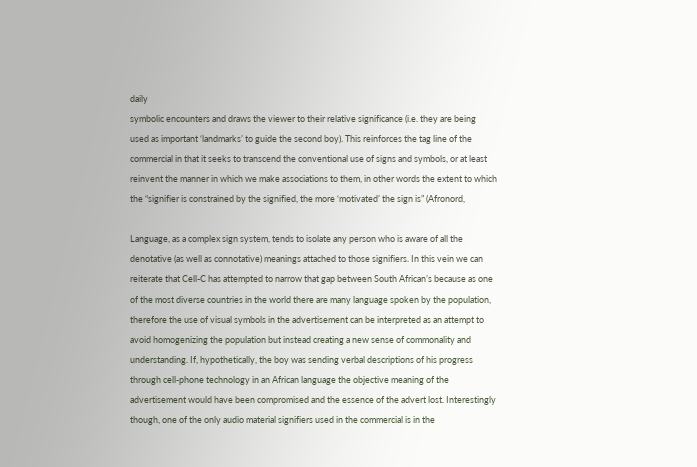daily
symbolic encounters and draws the viewer to their relative significance (i.e. they are being
used as important ‘landmarks’ to guide the second boy). This reinforces the tag line of the
commercial in that it seeks to transcend the conventional use of signs and symbols, or at least
reinvent the manner in which we make associations to them, in other words the extent to which
the “signifier is constrained by the signified, the more ‘motivated’ the sign is” (Afronord,

Language, as a complex sign system, tends to isolate any person who is aware of all the
denotative (as well as connotative) meanings attached to those signifiers. In this vein we can
reiterate that Cell-C has attempted to narrow that gap between South African’s because as one
of the most diverse countries in the world there are many language spoken by the population,
therefore the use of visual symbols in the advertisement can be interpreted as an attempt to
avoid homogenizing the population but instead creating a new sense of commonality and
understanding. If, hypothetically, the boy was sending verbal descriptions of his progress
through cell-phone technology in an African language the objective meaning of the
advertisement would have been compromised and the essence of the advert lost. Interestingly
though, one of the only audio material signifiers used in the commercial is in the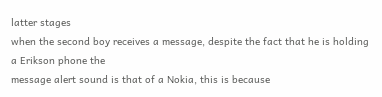latter stages
when the second boy receives a message, despite the fact that he is holding a Erikson phone the
message alert sound is that of a Nokia, this is because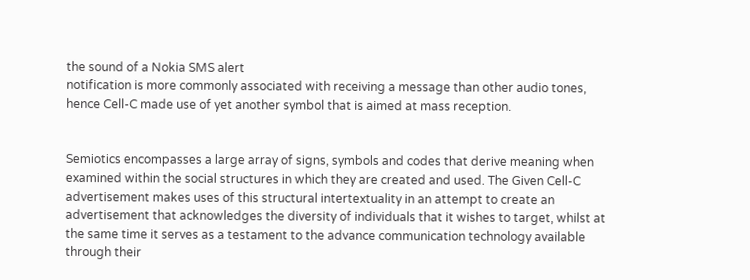the sound of a Nokia SMS alert
notification is more commonly associated with receiving a message than other audio tones,
hence Cell-C made use of yet another symbol that is aimed at mass reception.


Semiotics encompasses a large array of signs, symbols and codes that derive meaning when
examined within the social structures in which they are created and used. The Given Cell-C
advertisement makes uses of this structural intertextuality in an attempt to create an
advertisement that acknowledges the diversity of individuals that it wishes to target, whilst at
the same time it serves as a testament to the advance communication technology available
through their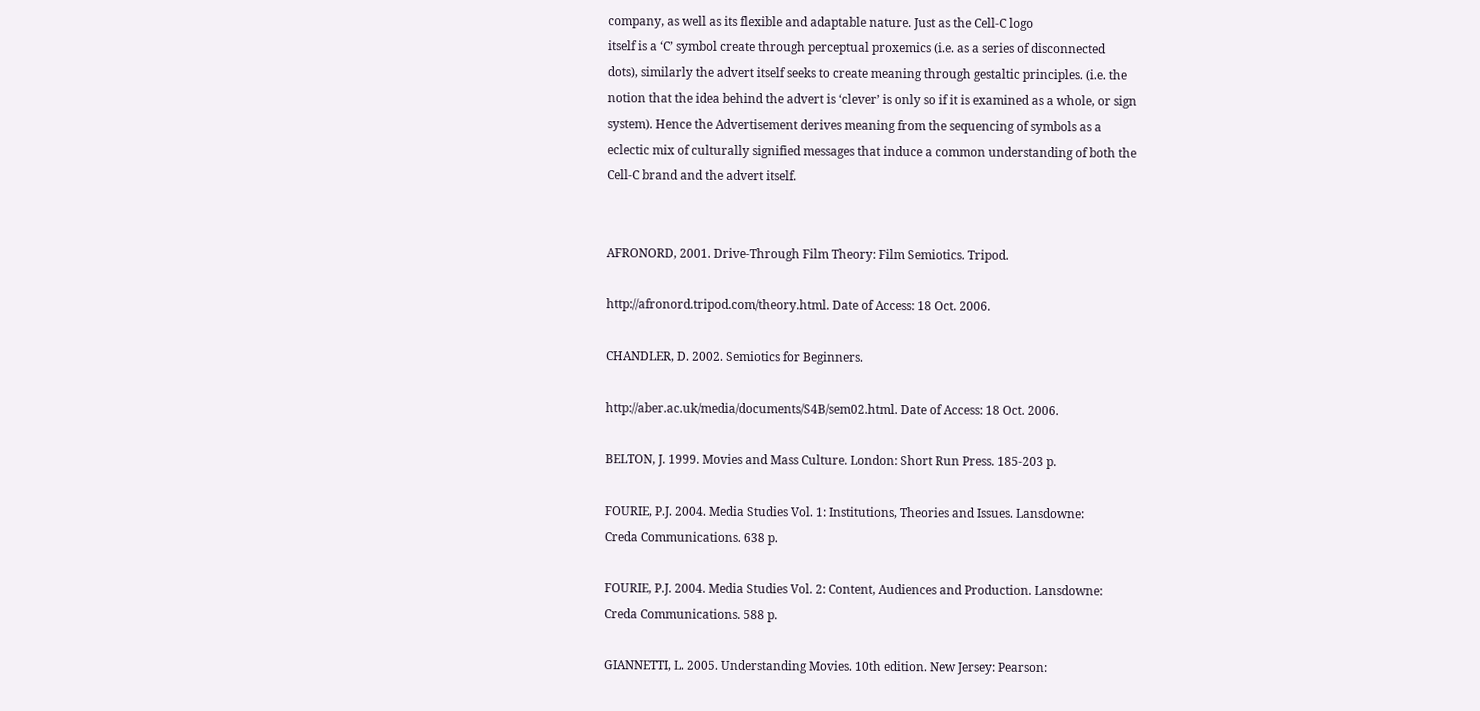company, as well as its flexible and adaptable nature. Just as the Cell-C logo
itself is a ‘C’ symbol create through perceptual proxemics (i.e. as a series of disconnected
dots), similarly the advert itself seeks to create meaning through gestaltic principles. (i.e. the
notion that the idea behind the advert is ‘clever’ is only so if it is examined as a whole, or sign
system). Hence the Advertisement derives meaning from the sequencing of symbols as a
eclectic mix of culturally signified messages that induce a common understanding of both the
Cell-C brand and the advert itself.


AFRONORD, 2001. Drive-Through Film Theory: Film Semiotics. Tripod.

http://afronord.tripod.com/theory.html. Date of Access: 18 Oct. 2006.

CHANDLER, D. 2002. Semiotics for Beginners.

http://aber.ac.uk/media/documents/S4B/sem02.html. Date of Access: 18 Oct. 2006.

BELTON, J. 1999. Movies and Mass Culture. London: Short Run Press. 185-203 p.

FOURIE, P.J. 2004. Media Studies Vol. 1: Institutions, Theories and Issues. Lansdowne:
Creda Communications. 638 p.

FOURIE, P.J. 2004. Media Studies Vol. 2: Content, Audiences and Production. Lansdowne:
Creda Communications. 588 p.

GIANNETTI, L. 2005. Understanding Movies. 10th edition. New Jersey: Pearson: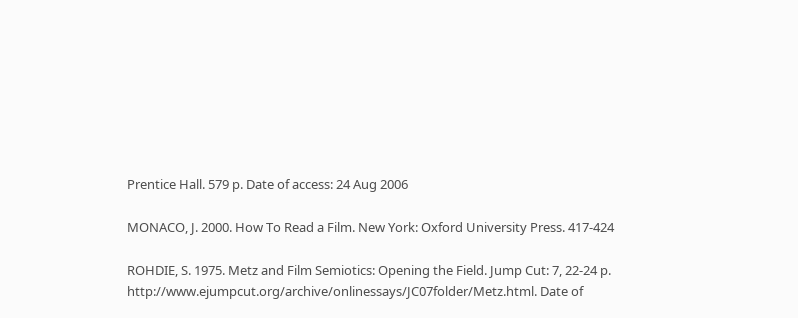Prentice Hall. 579 p. Date of access: 24 Aug 2006

MONACO, J. 2000. How To Read a Film. New York: Oxford University Press. 417-424

ROHDIE, S. 1975. Metz and Film Semiotics: Opening the Field. Jump Cut: 7, 22-24 p.
http://www.ejumpcut.org/archive/onlinessays/JC07folder/Metz.html. Date of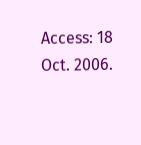Access: 18
Oct. 2006.